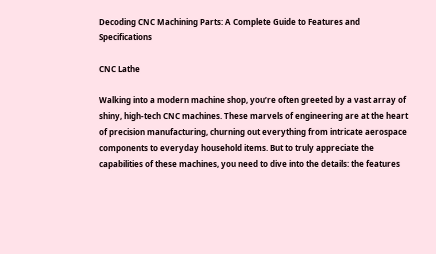Decoding CNC Machining Parts: A Complete Guide to Features and Specifications

CNC Lathe

Walking into a modern machine shop, you’re often greeted by a vast array of shiny, high-tech CNC machines. These marvels of engineering are at the heart of precision manufacturing, churning out everything from intricate aerospace components to everyday household items. But to truly appreciate the capabilities of these machines, you need to dive into the details: the features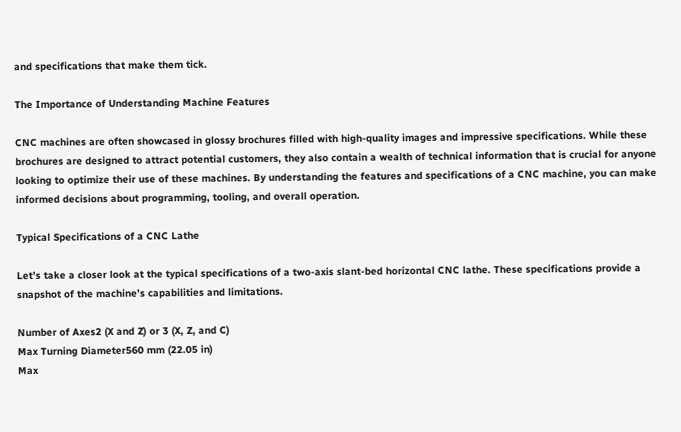and specifications that make them tick.

The Importance of Understanding Machine Features

CNC machines are often showcased in glossy brochures filled with high-quality images and impressive specifications. While these brochures are designed to attract potential customers, they also contain a wealth of technical information that is crucial for anyone looking to optimize their use of these machines. By understanding the features and specifications of a CNC machine, you can make informed decisions about programming, tooling, and overall operation.

Typical Specifications of a CNC Lathe

Let’s take a closer look at the typical specifications of a two-axis slant-bed horizontal CNC lathe. These specifications provide a snapshot of the machine’s capabilities and limitations.

Number of Axes2 (X and Z) or 3 (X, Z, and C)
Max Turning Diameter560 mm (22.05 in)
Max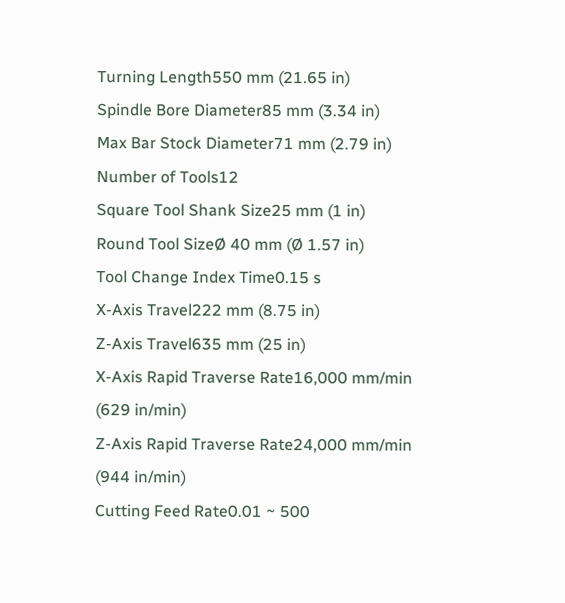Turning Length550 mm (21.65 in)
Spindle Bore Diameter85 mm (3.34 in)
Max Bar Stock Diameter71 mm (2.79 in)
Number of Tools12
Square Tool Shank Size25 mm (1 in)
Round Tool SizeØ 40 mm (Ø 1.57 in)
Tool Change Index Time0.15 s
X-Axis Travel222 mm (8.75 in)
Z-Axis Travel635 mm (25 in)
X-Axis Rapid Traverse Rate16,000 mm/min (629 in/min)
Z-Axis Rapid Traverse Rate24,000 mm/min (944 in/min)
Cutting Feed Rate0.01 ~ 500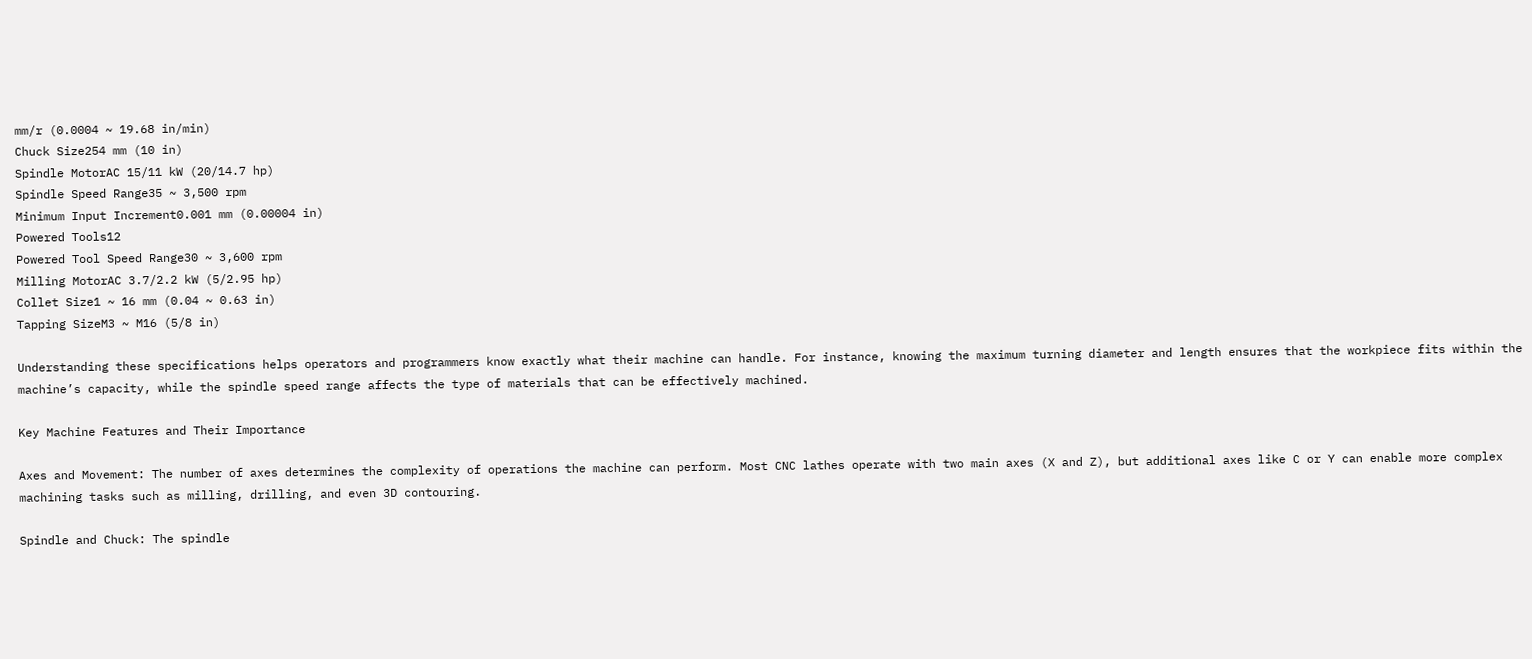mm/r (0.0004 ~ 19.68 in/min)
Chuck Size254 mm (10 in)
Spindle MotorAC 15/11 kW (20/14.7 hp)
Spindle Speed Range35 ~ 3,500 rpm
Minimum Input Increment0.001 mm (0.00004 in)
Powered Tools12
Powered Tool Speed Range30 ~ 3,600 rpm
Milling MotorAC 3.7/2.2 kW (5/2.95 hp)
Collet Size1 ~ 16 mm (0.04 ~ 0.63 in)
Tapping SizeM3 ~ M16 (5/8 in)

Understanding these specifications helps operators and programmers know exactly what their machine can handle. For instance, knowing the maximum turning diameter and length ensures that the workpiece fits within the machine’s capacity, while the spindle speed range affects the type of materials that can be effectively machined.

Key Machine Features and Their Importance

Axes and Movement: The number of axes determines the complexity of operations the machine can perform. Most CNC lathes operate with two main axes (X and Z), but additional axes like C or Y can enable more complex machining tasks such as milling, drilling, and even 3D contouring.

Spindle and Chuck: The spindle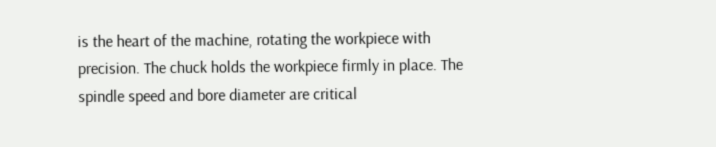is the heart of the machine, rotating the workpiece with precision. The chuck holds the workpiece firmly in place. The spindle speed and bore diameter are critical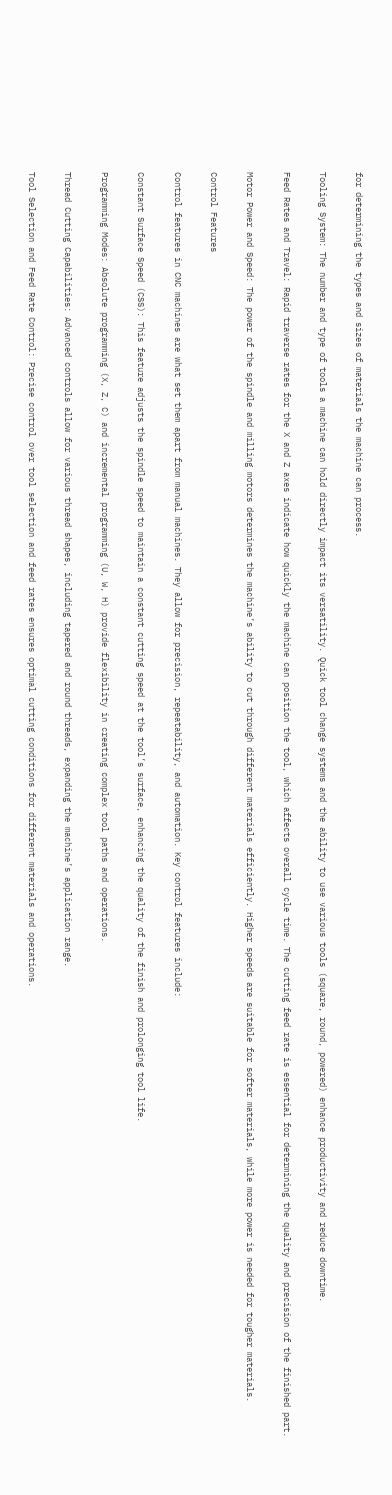for determining the types and sizes of materials the machine can process.

Tooling System: The number and type of tools a machine can hold directly impact its versatility. Quick tool change systems and the ability to use various tools (square, round, powered) enhance productivity and reduce downtime.

Feed Rates and Travel: Rapid traverse rates for the X and Z axes indicate how quickly the machine can position the tool, which affects overall cycle time. The cutting feed rate is essential for determining the quality and precision of the finished part.

Motor Power and Speed: The power of the spindle and milling motors determines the machine’s ability to cut through different materials efficiently. Higher speeds are suitable for softer materials, while more power is needed for tougher materials.

Control Features

Control features in CNC machines are what set them apart from manual machines. They allow for precision, repeatability, and automation. Key control features include:

Constant Surface Speed (CSS): This feature adjusts the spindle speed to maintain a constant cutting speed at the tool’s surface, enhancing the quality of the finish and prolonging tool life.

Programming Modes: Absolute programming (X, Z, C) and incremental programming (U, W, H) provide flexibility in creating complex tool paths and operations.

Thread Cutting Capabilities: Advanced controls allow for various thread shapes, including tapered and round threads, expanding the machine’s application range.

Tool Selection and Feed Rate Control: Precise control over tool selection and feed rates ensures optimal cutting conditions for different materials and operations.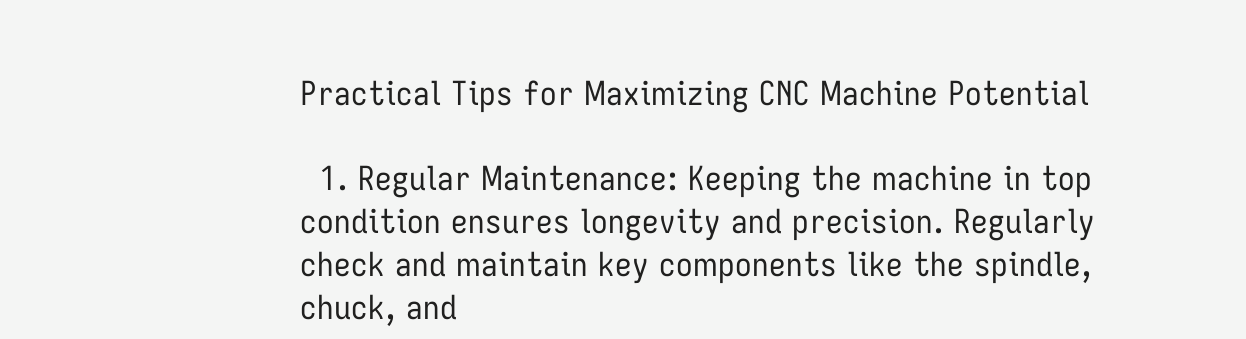Practical Tips for Maximizing CNC Machine Potential

  1. Regular Maintenance: Keeping the machine in top condition ensures longevity and precision. Regularly check and maintain key components like the spindle, chuck, and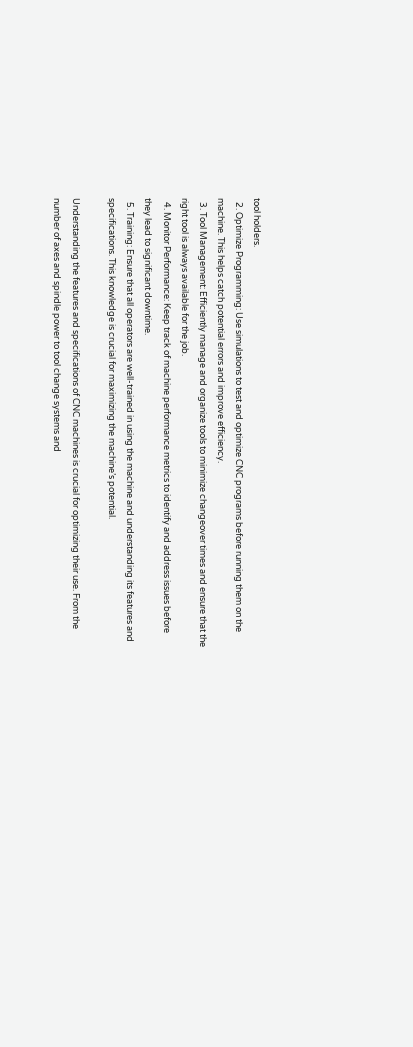tool holders.
  2. Optimize Programming: Use simulations to test and optimize CNC programs before running them on the machine. This helps catch potential errors and improve efficiency.
  3. Tool Management: Efficiently manage and organize tools to minimize changeover times and ensure that the right tool is always available for the job.
  4. Monitor Performance: Keep track of machine performance metrics to identify and address issues before they lead to significant downtime.
  5. Training: Ensure that all operators are well-trained in using the machine and understanding its features and specifications. This knowledge is crucial for maximizing the machine’s potential.

Understanding the features and specifications of CNC machines is crucial for optimizing their use. From the number of axes and spindle power to tool change systems and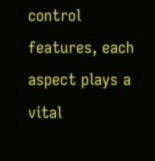control features, each aspect plays a vital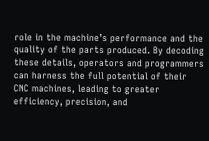role in the machine’s performance and the quality of the parts produced. By decoding these details, operators and programmers can harness the full potential of their CNC machines, leading to greater efficiency, precision, and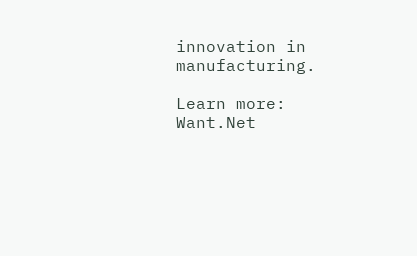innovation in manufacturing.

Learn more:
Want.Net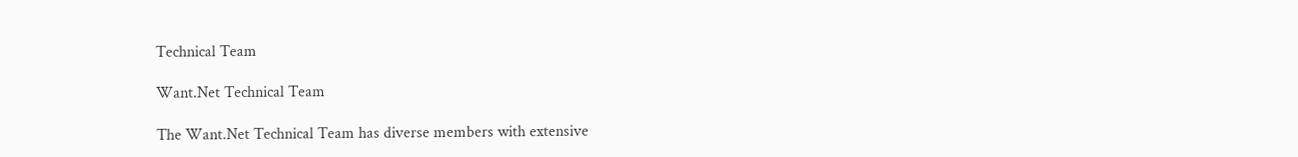Technical Team

Want.Net Technical Team

The Want.Net Technical Team has diverse members with extensive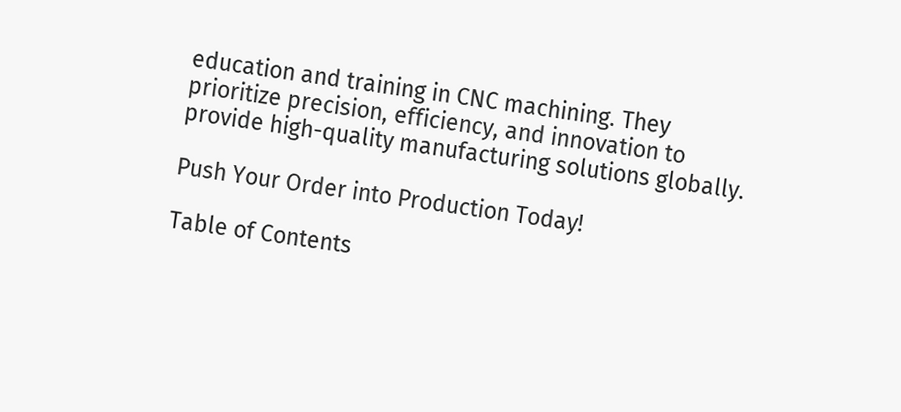education and training in CNC machining. They prioritize precision, efficiency, and innovation to provide high-quality manufacturing solutions globally.

Push Your Order into Production Today!

Table of Contents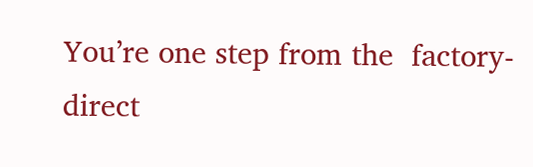You’re one step from the  factory-direct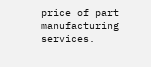price of part manufacturing services.